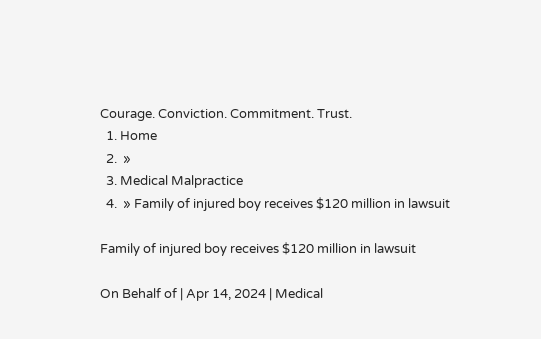Courage. Conviction. Commitment. Trust.
  1. Home
  2.  »
  3. Medical Malpractice
  4.  » Family of injured boy receives $120 million in lawsuit

Family of injured boy receives $120 million in lawsuit

On Behalf of | Apr 14, 2024 | Medical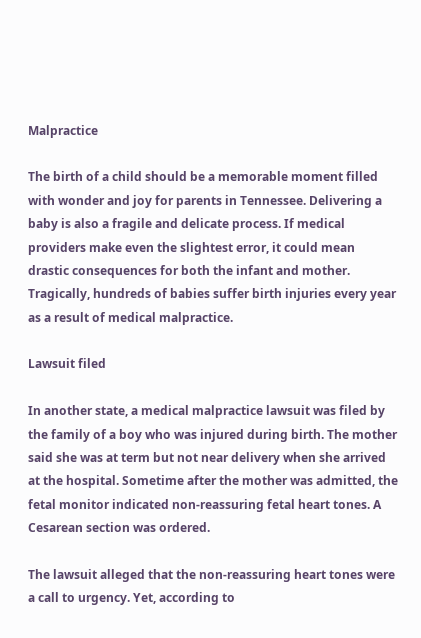Malpractice

The birth of a child should be a memorable moment filled with wonder and joy for parents in Tennessee. Delivering a baby is also a fragile and delicate process. If medical providers make even the slightest error, it could mean drastic consequences for both the infant and mother. Tragically, hundreds of babies suffer birth injuries every year as a result of medical malpractice.

Lawsuit filed

In another state, a medical malpractice lawsuit was filed by the family of a boy who was injured during birth. The mother said she was at term but not near delivery when she arrived at the hospital. Sometime after the mother was admitted, the fetal monitor indicated non-reassuring fetal heart tones. A Cesarean section was ordered.

The lawsuit alleged that the non-reassuring heart tones were a call to urgency. Yet, according to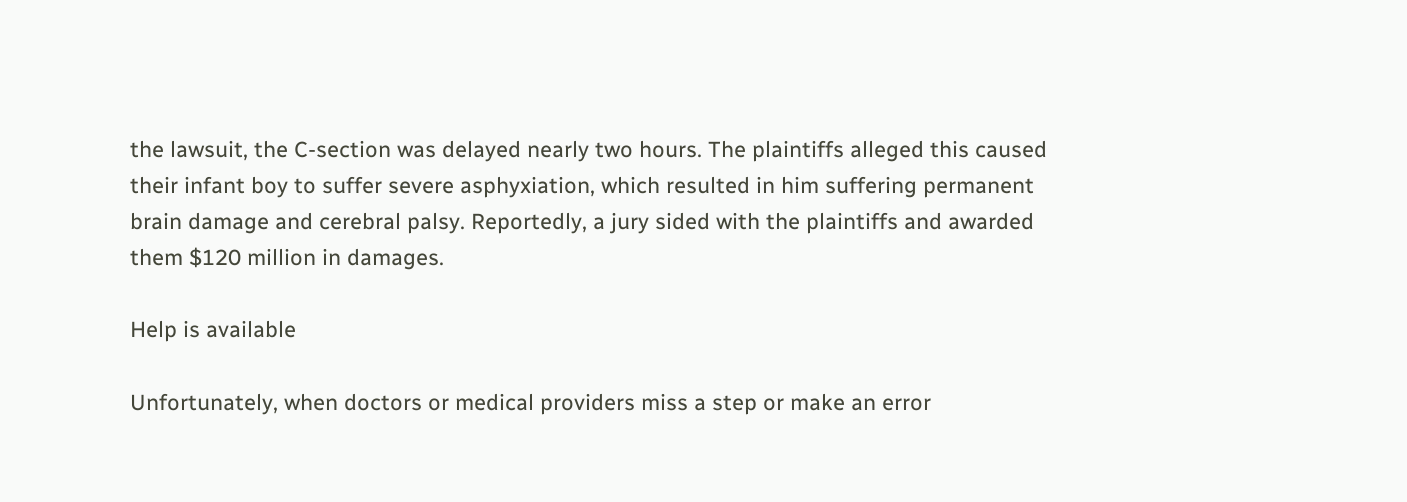the lawsuit, the C-section was delayed nearly two hours. The plaintiffs alleged this caused their infant boy to suffer severe asphyxiation, which resulted in him suffering permanent brain damage and cerebral palsy. Reportedly, a jury sided with the plaintiffs and awarded them $120 million in damages.

Help is available

Unfortunately, when doctors or medical providers miss a step or make an error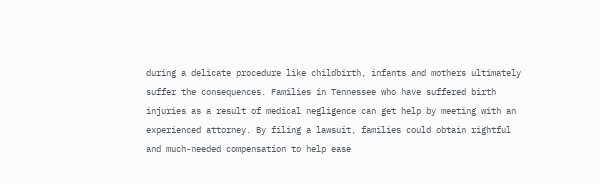during a delicate procedure like childbirth, infants and mothers ultimately suffer the consequences. Families in Tennessee who have suffered birth injuries as a result of medical negligence can get help by meeting with an experienced attorney. By filing a lawsuit, families could obtain rightful and much-needed compensation to help ease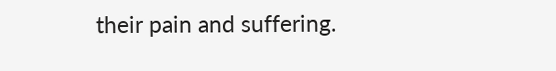their pain and suffering.